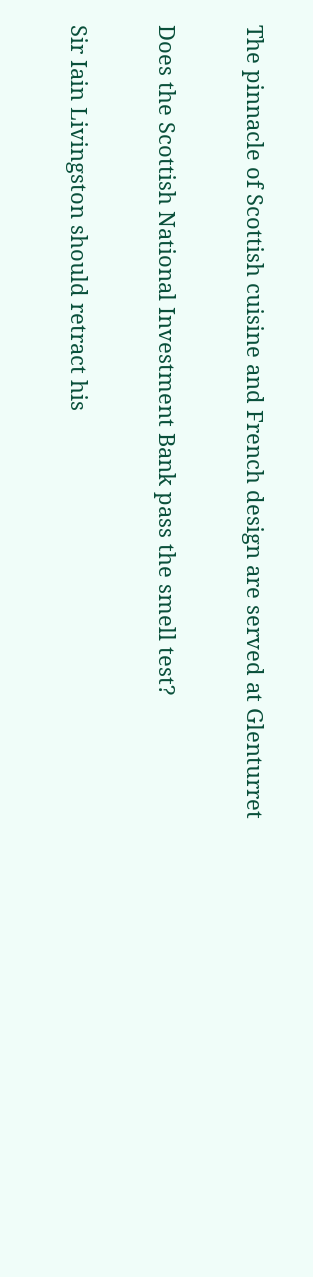The pinnacle of Scottish cuisine and French design are served at Glenturret

Does the Scottish National Investment Bank pass the smell test?

Sir Iain Livingston should retract his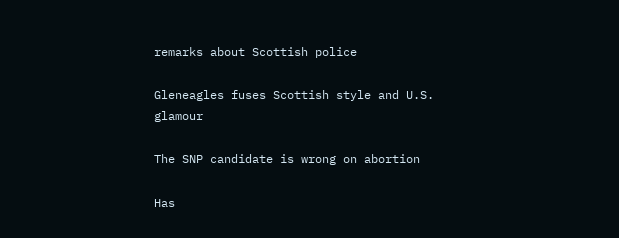remarks about Scottish police

Gleneagles fuses Scottish style and U.S. glamour

The SNP candidate is wrong on abortion

Has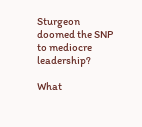Sturgeon doomed the SNP to mediocre leadership?

What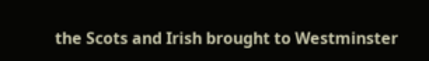the Scots and Irish brought to Westminster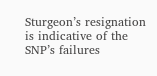Sturgeon’s resignation is indicative of the SNP’s failures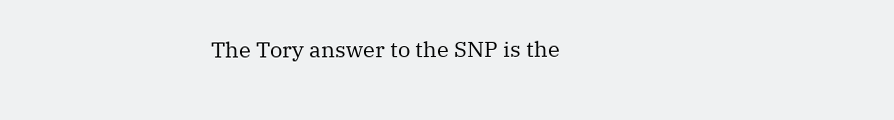The Tory answer to the SNP is the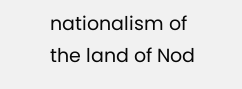nationalism of the land of Nod